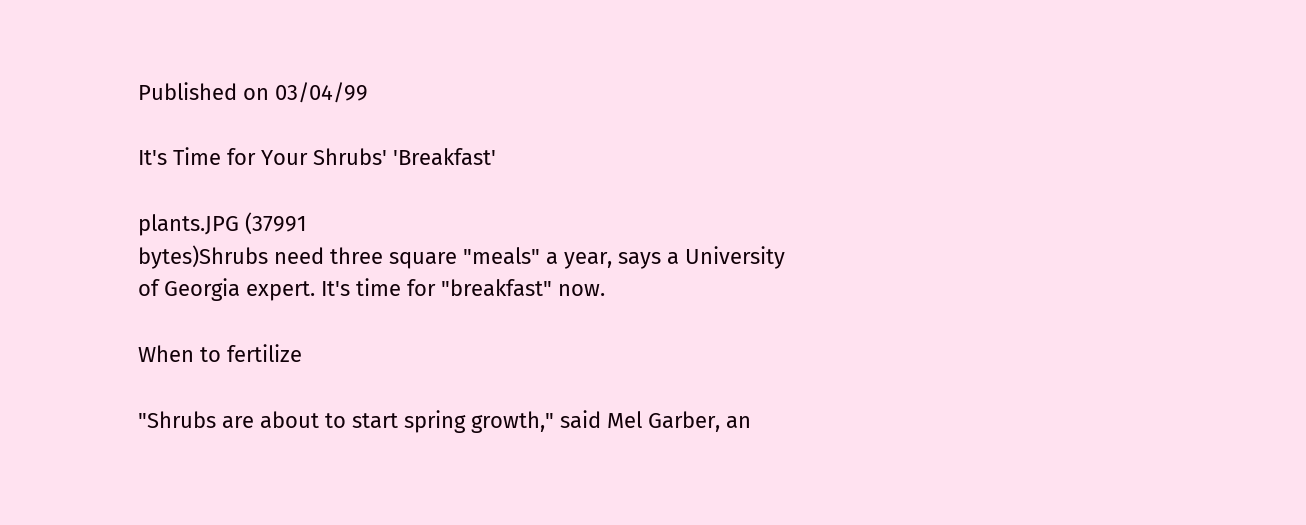Published on 03/04/99

It's Time for Your Shrubs' 'Breakfast'

plants.JPG (37991
bytes)Shrubs need three square "meals" a year, says a University of Georgia expert. It's time for "breakfast" now.

When to fertilize

"Shrubs are about to start spring growth," said Mel Garber, an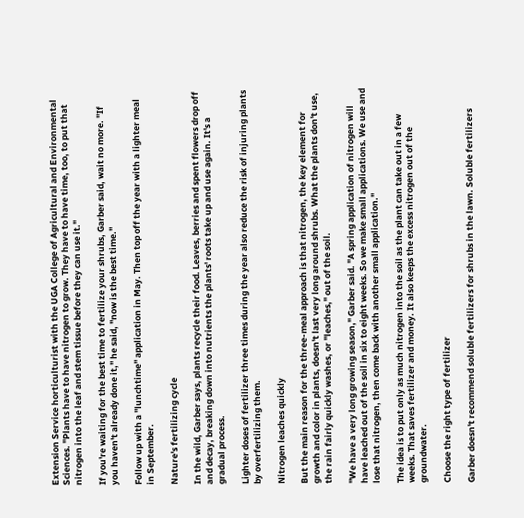Extension Service horticulturist with the UGA College of Agricultural and Environmental Sciences. "Plants have to have nitrogen to grow. They have to have time, too, to put that nitrogen into the leaf and stem tissue before they can use it."

If you're waiting for the best time to fertilize your shrubs, Garber said, wait no more. "If you haven't already done it," he said, "now is the best time."

Follow up with a "lunchtime" application in May. Then top off the year with a lighter meal in September.

Nature's fertilizing cycle

In the wild, Garber says, plants recycle their food. Leaves, berries and spent flowers drop off and decay, breaking down into nutrients the plants' roots take up and use again. It's a gradual process.

Lighter doses of fertilizer three times during the year also reduce the risk of injuring plants by overfertilizing them.

Nitrogen leaches quickly

But the main reason for the three-meal approach is that nitrogen, the key element for growth and color in plants, doesn't last very long around shrubs. What the plants don't use, the rain fairly quickly washes, or "leaches," out of the soil.

"We have a very long growing season," Garber said. "A spring application of nitrogen will have leached out of the soil in six to eight weeks. So we make small applications. We use and lose that nitrogen, then come back with another small application."

The idea is to put only as much nitrogen into the soil as the plant can take out in a few weeks. That saves fertilizer and money. It also keeps the excess nitrogen out of the groundwater.

Choose the right type of fertilizer

Garber doesn't recommend soluble fertilizers for shrubs in the lawn. Soluble fertilizers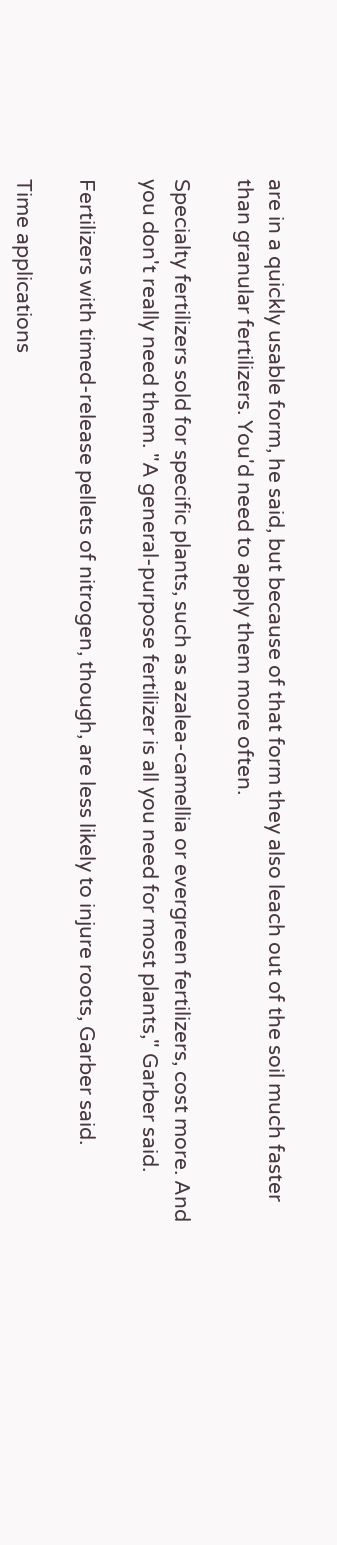are in a quickly usable form, he said, but because of that form they also leach out of the soil much faster than granular fertilizers. You'd need to apply them more often.

Specialty fertilizers sold for specific plants, such as azalea-camellia or evergreen fertilizers, cost more. And you don't really need them. "A general-purpose fertilizer is all you need for most plants," Garber said.

Fertilizers with timed-release pellets of nitrogen, though, are less likely to injure roots, Garber said.

Time applications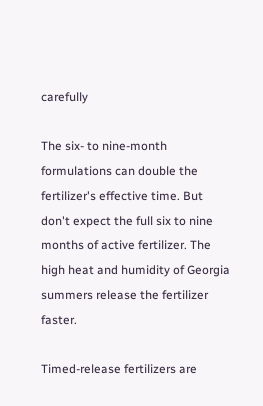carefully

The six- to nine-month formulations can double the fertilizer's effective time. But don't expect the full six to nine months of active fertilizer. The high heat and humidity of Georgia summers release the fertilizer faster.

Timed-release fertilizers are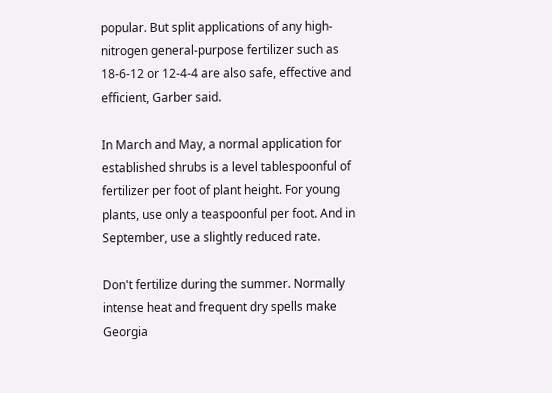popular. But split applications of any high-nitrogen general-purpose fertilizer such as 18-6-12 or 12-4-4 are also safe, effective and efficient, Garber said.

In March and May, a normal application for established shrubs is a level tablespoonful of fertilizer per foot of plant height. For young plants, use only a teaspoonful per foot. And in September, use a slightly reduced rate.

Don't fertilize during the summer. Normally intense heat and frequent dry spells make Georgia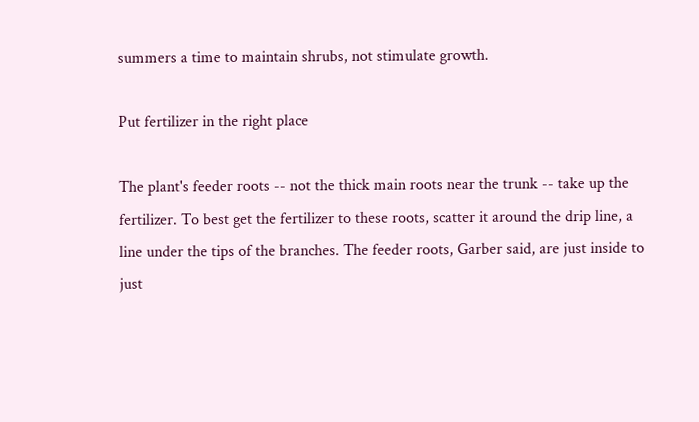summers a time to maintain shrubs, not stimulate growth.

Put fertilizer in the right place

The plant's feeder roots -- not the thick main roots near the trunk -- take up the fertilizer. To best get the fertilizer to these roots, scatter it around the drip line, a line under the tips of the branches. The feeder roots, Garber said, are just inside to just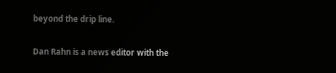beyond the drip line.

Dan Rahn is a news editor with the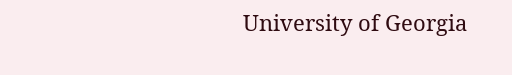University of Georgia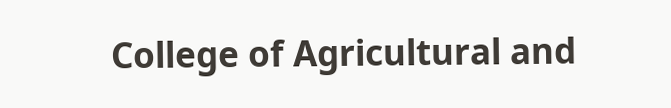College of Agricultural and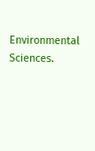Environmental Sciences.